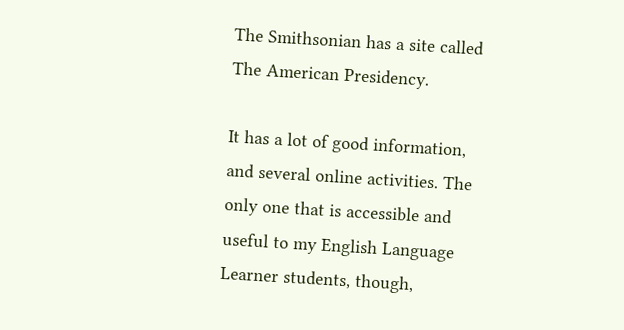The Smithsonian has a site called The American Presidency.

It has a lot of good information, and several online activities. The only one that is accessible and useful to my English Language Learner students, though,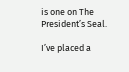is one on The President’s Seal.

I’ve placed a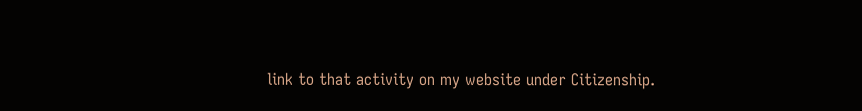link to that activity on my website under Citizenship.